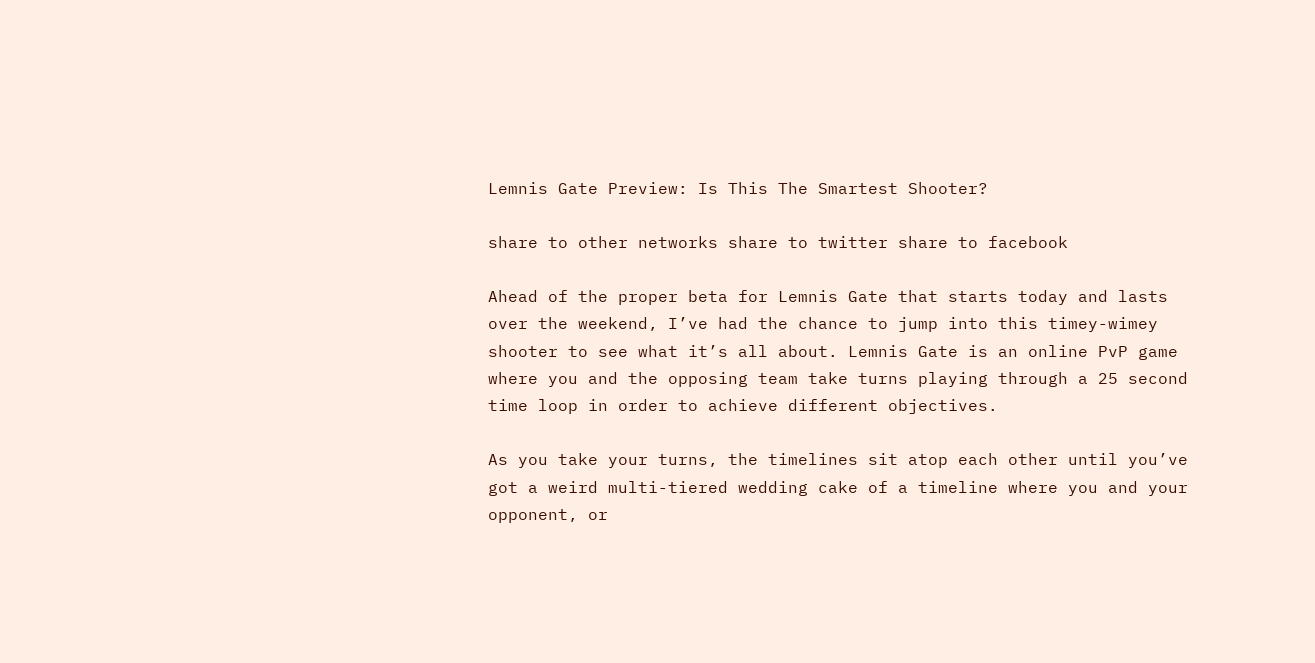Lemnis Gate Preview: Is This The Smartest Shooter?

share to other networks share to twitter share to facebook

Ahead of the proper beta for Lemnis Gate that starts today and lasts over the weekend, I’ve had the chance to jump into this timey-wimey shooter to see what it’s all about. Lemnis Gate is an online PvP game where you and the opposing team take turns playing through a 25 second time loop in order to achieve different objectives.

As you take your turns, the timelines sit atop each other until you’ve got a weird multi-tiered wedding cake of a timeline where you and your opponent, or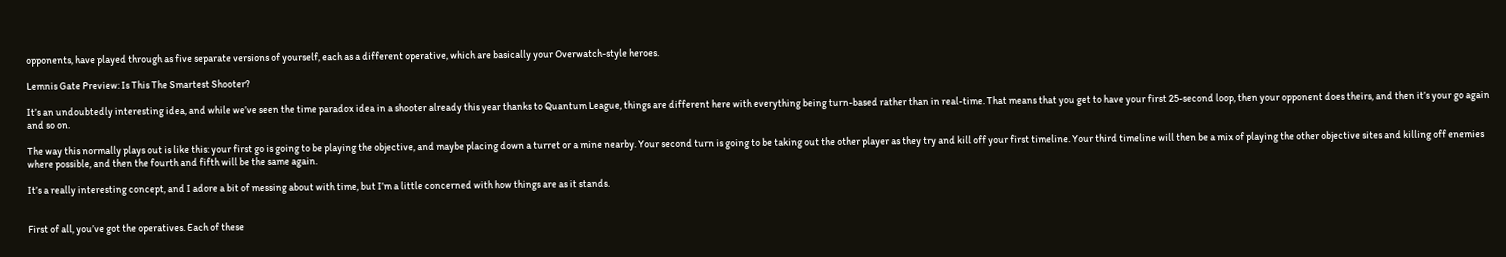opponents, have played through as five separate versions of yourself, each as a different operative, which are basically your Overwatch-style heroes.

Lemnis Gate Preview: Is This The Smartest Shooter?

It’s an undoubtedly interesting idea, and while we’ve seen the time paradox idea in a shooter already this year thanks to Quantum League, things are different here with everything being turn-based rather than in real-time. That means that you get to have your first 25-second loop, then your opponent does theirs, and then it’s your go again and so on.

The way this normally plays out is like this: your first go is going to be playing the objective, and maybe placing down a turret or a mine nearby. Your second turn is going to be taking out the other player as they try and kill off your first timeline. Your third timeline will then be a mix of playing the other objective sites and killing off enemies where possible, and then the fourth and fifth will be the same again.

It’s a really interesting concept, and I adore a bit of messing about with time, but I’m a little concerned with how things are as it stands.


First of all, you’ve got the operatives. Each of these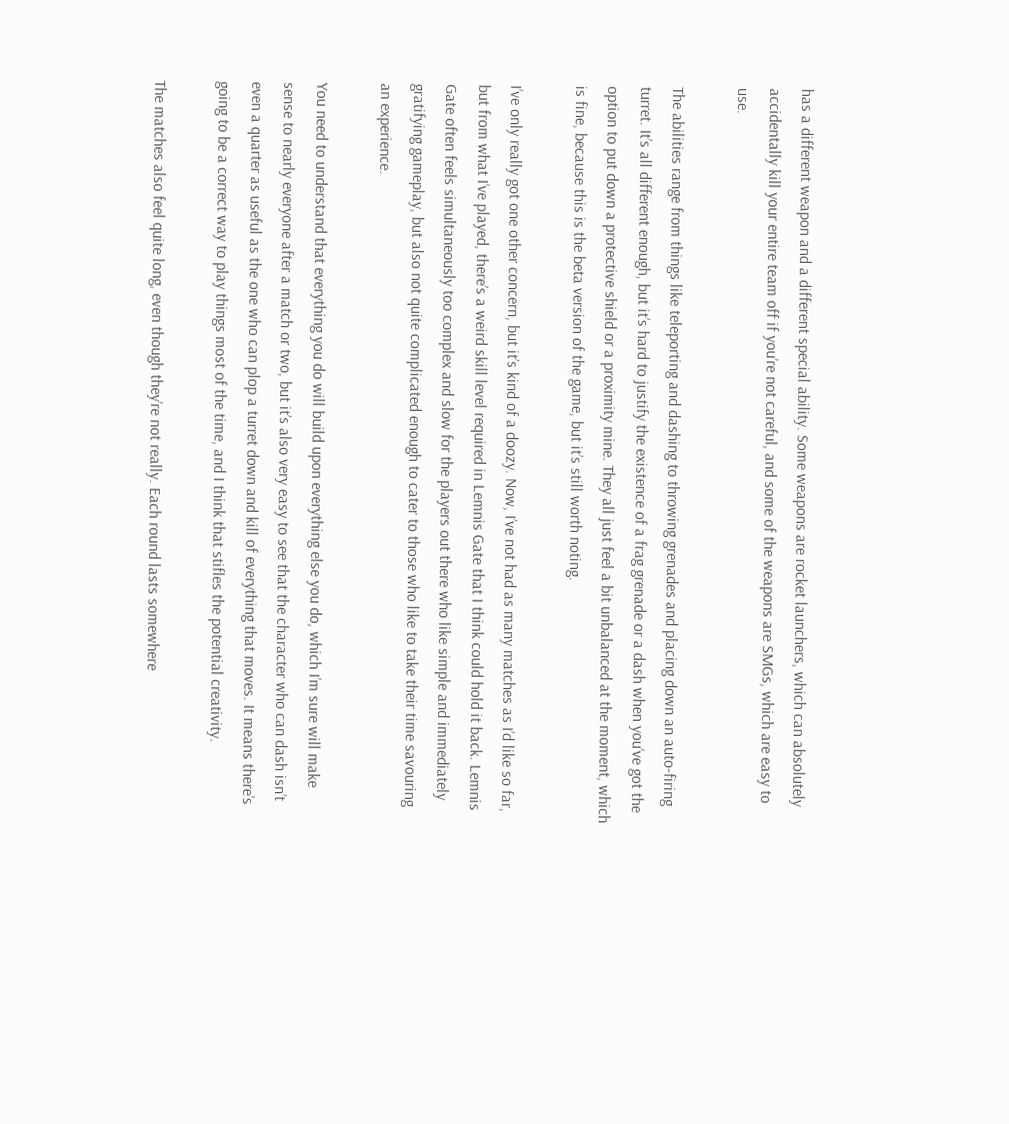has a different weapon and a different special ability. Some weapons are rocket launchers, which can absolutely accidentally kill your entire team off if you’re not careful, and some of the weapons are SMGs, which are easy to use.

The abilities range from things like teleporting and dashing to throwing grenades and placing down an auto-firing turret. It’s all different enough, but it’s hard to justify the existence of a frag grenade or a dash when you’ve got the option to put down a protective shield or a proximity mine. They all just feel a bit unbalanced at the moment, which is fine, because this is the beta version of the game, but it’s still worth noting.

I’ve only really got one other concern, but it’s kind of a doozy. Now, I’ve not had as many matches as I’d like so far, but from what I’ve played, there’s a weird skill level required in Lemnis Gate that I think could hold it back. Lemnis Gate often feels simultaneously too complex and slow for the players out there who like simple and immediately gratifying gameplay, but also not quite complicated enough to cater to those who like to take their time savouring an experience.

You need to understand that everything you do will build upon everything else you do, which I’m sure will make sense to nearly everyone after a match or two, but it’s also very easy to see that the character who can dash isn’t even a quarter as useful as the one who can plop a turret down and kill of everything that moves. It means there’s going to be a correct way to play things most of the time, and I think that stifles the potential creativity.

The matches also feel quite long, even though they’re not really. Each round lasts somewhere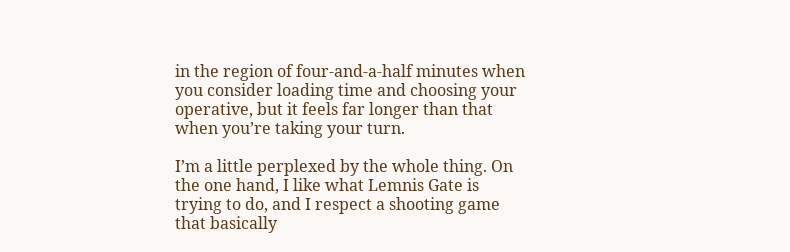in the region of four-and-a-half minutes when you consider loading time and choosing your operative, but it feels far longer than that when you’re taking your turn.

I’m a little perplexed by the whole thing. On the one hand, I like what Lemnis Gate is trying to do, and I respect a shooting game that basically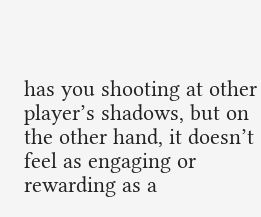has you shooting at other player’s shadows, but on the other hand, it doesn’t feel as engaging or rewarding as a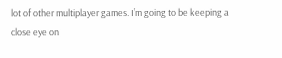lot of other multiplayer games. I’m going to be keeping a close eye on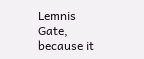Lemnis Gate, because it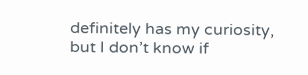definitely has my curiosity, but I don’t know if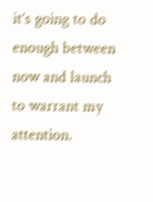it’s going to do enough between now and launch to warrant my attention.